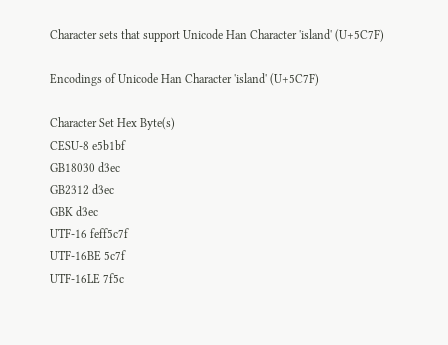Character sets that support Unicode Han Character 'island' (U+5C7F)

Encodings of Unicode Han Character 'island' (U+5C7F)

Character Set Hex Byte(s)
CESU-8 e5b1bf
GB18030 d3ec
GB2312 d3ec
GBK d3ec
UTF-16 feff5c7f
UTF-16BE 5c7f
UTF-16LE 7f5c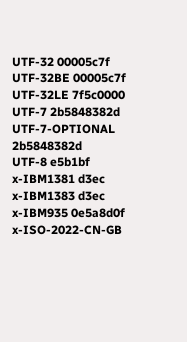UTF-32 00005c7f
UTF-32BE 00005c7f
UTF-32LE 7f5c0000
UTF-7 2b5848382d
UTF-7-OPTIONAL 2b5848382d
UTF-8 e5b1bf
x-IBM1381 d3ec
x-IBM1383 d3ec
x-IBM935 0e5a8d0f
x-ISO-2022-CN-GB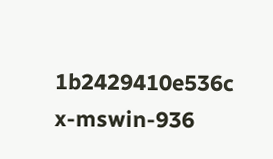1b2429410e536c
x-mswin-936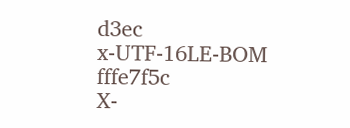d3ec
x-UTF-16LE-BOM fffe7f5c
X-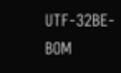UTF-32BE-BOM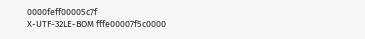0000feff00005c7f
X-UTF-32LE-BOM fffe00007f5c0000